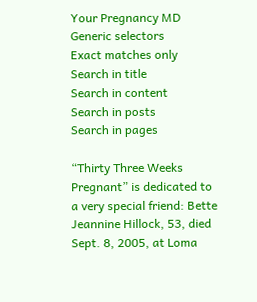Your Pregnancy MD
Generic selectors
Exact matches only
Search in title
Search in content
Search in posts
Search in pages

“Thirty Three Weeks Pregnant” is dedicated to a very special friend: Bette Jeannine Hillock, 53, died Sept. 8, 2005, at Loma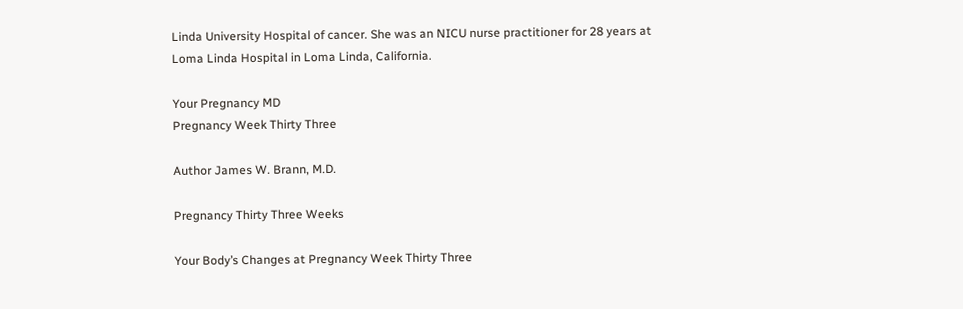Linda University Hospital of cancer. She was an NICU nurse practitioner for 28 years at Loma Linda Hospital in Loma Linda, California.

Your Pregnancy MD
Pregnancy Week Thirty Three

Author James W. Brann, M.D.

Pregnancy Thirty Three Weeks

Your Body’s Changes at Pregnancy Week Thirty Three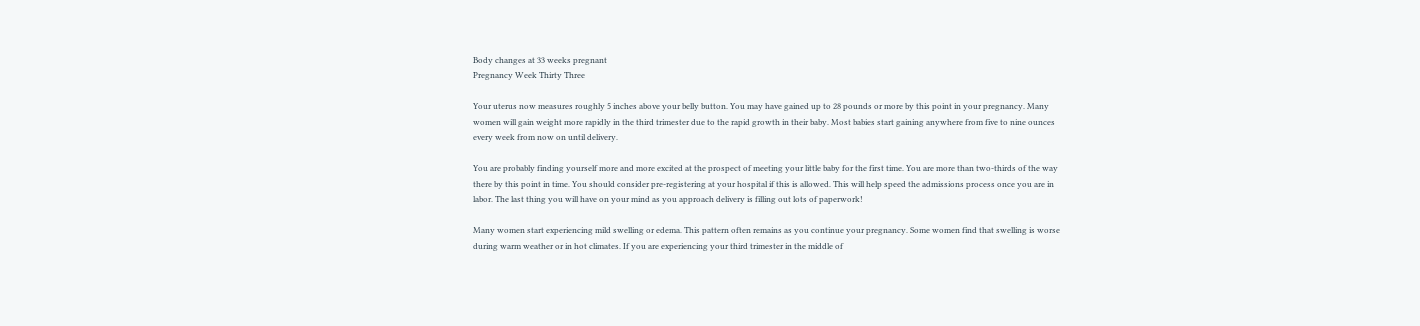Body changes at 33 weeks pregnant
Pregnancy Week Thirty Three

Your uterus now measures roughly 5 inches above your belly button. You may have gained up to 28 pounds or more by this point in your pregnancy. Many women will gain weight more rapidly in the third trimester due to the rapid growth in their baby. Most babies start gaining anywhere from five to nine ounces every week from now on until delivery.

You are probably finding yourself more and more excited at the prospect of meeting your little baby for the first time. You are more than two-thirds of the way there by this point in time. You should consider pre-registering at your hospital if this is allowed. This will help speed the admissions process once you are in labor. The last thing you will have on your mind as you approach delivery is filling out lots of paperwork!

Many women start experiencing mild swelling or edema. This pattern often remains as you continue your pregnancy. Some women find that swelling is worse during warm weather or in hot climates. If you are experiencing your third trimester in the middle of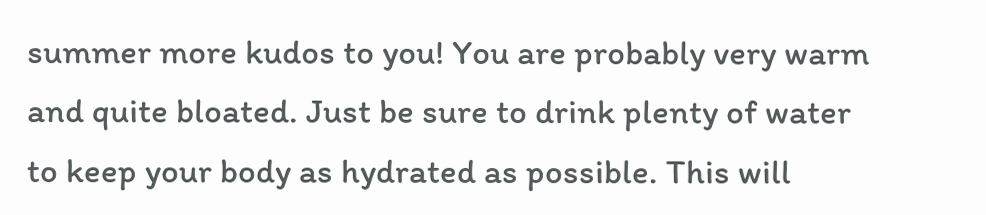summer more kudos to you! You are probably very warm and quite bloated. Just be sure to drink plenty of water to keep your body as hydrated as possible. This will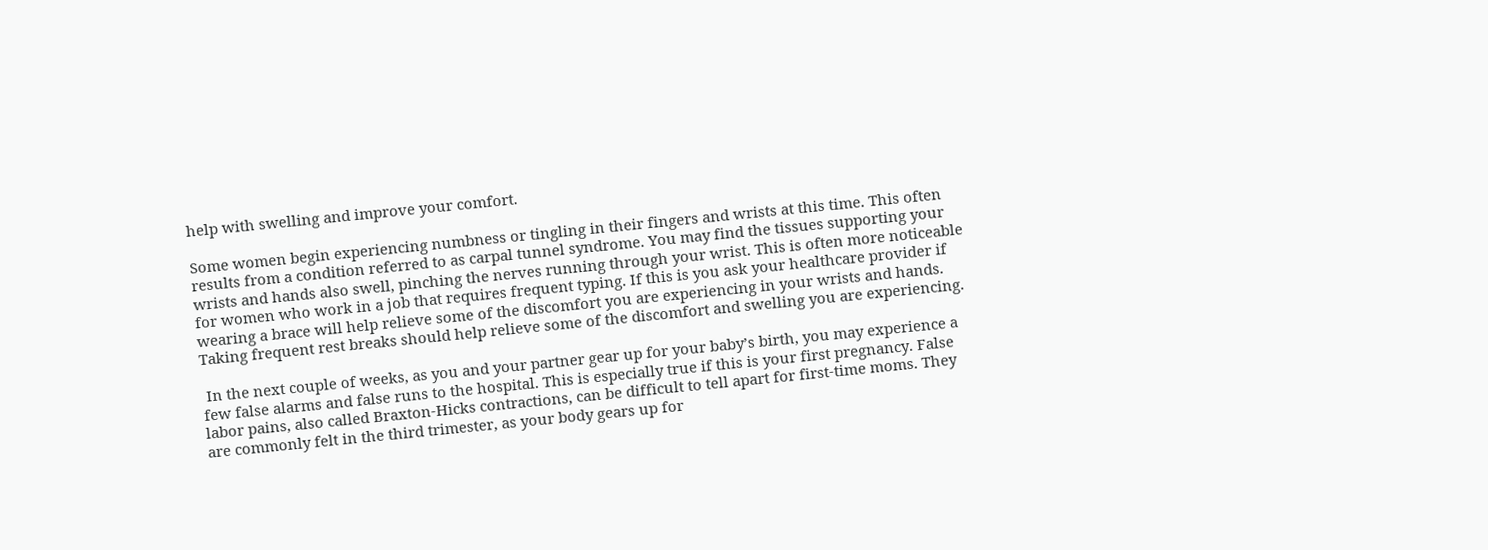help with swelling and improve your comfort.

Some women begin experiencing numbness or tingling in their fingers and wrists at this time. This often results from a condition referred to as carpal tunnel syndrome. You may find the tissues supporting your wrists and hands also swell, pinching the nerves running through your wrist. This is often more noticeable for women who work in a job that requires frequent typing. If this is you ask your healthcare provider if wearing a brace will help relieve some of the discomfort you are experiencing in your wrists and hands. Taking frequent rest breaks should help relieve some of the discomfort and swelling you are experiencing.

 In the next couple of weeks, as you and your partner gear up for your baby’s birth, you may experience a few false alarms and false runs to the hospital. This is especially true if this is your first pregnancy. False labor pains, also called Braxton-Hicks contractions, can be difficult to tell apart for first-time moms. They are commonly felt in the third trimester, as your body gears up for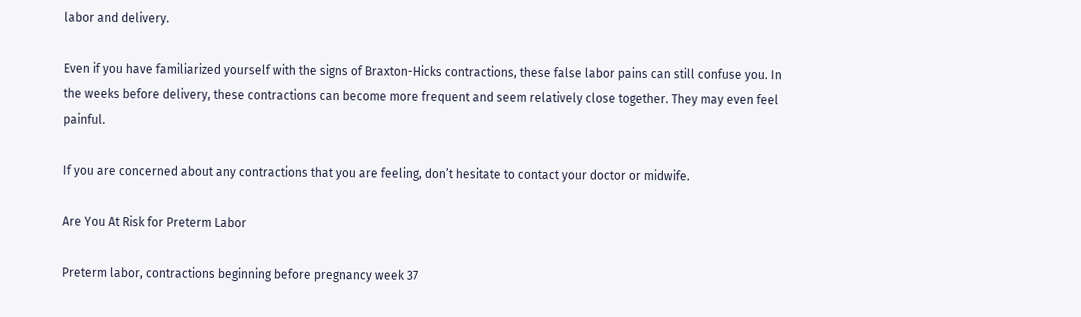labor and delivery.

Even if you have familiarized yourself with the signs of Braxton-Hicks contractions, these false labor pains can still confuse you. In the weeks before delivery, these contractions can become more frequent and seem relatively close together. They may even feel painful.

If you are concerned about any contractions that you are feeling, don’t hesitate to contact your doctor or midwife.

Are You At Risk for Preterm Labor

Preterm labor, contractions beginning before pregnancy week 37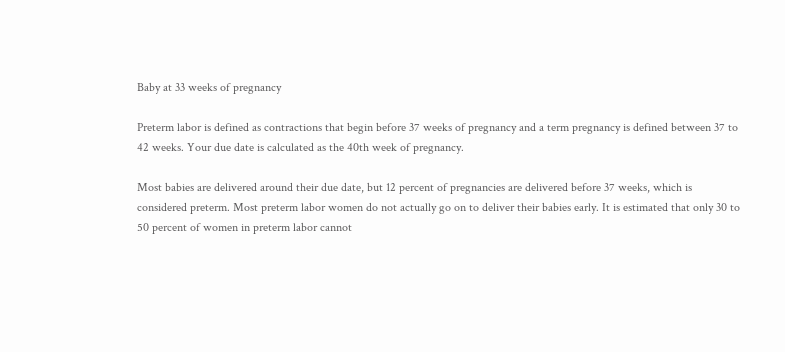Baby at 33 weeks of pregnancy

Preterm labor is defined as contractions that begin before 37 weeks of pregnancy and a term pregnancy is defined between 37 to 42 weeks. Your due date is calculated as the 40th week of pregnancy.

Most babies are delivered around their due date, but 12 percent of pregnancies are delivered before 37 weeks, which is considered preterm. Most preterm labor women do not actually go on to deliver their babies early. It is estimated that only 30 to 50 percent of women in preterm labor cannot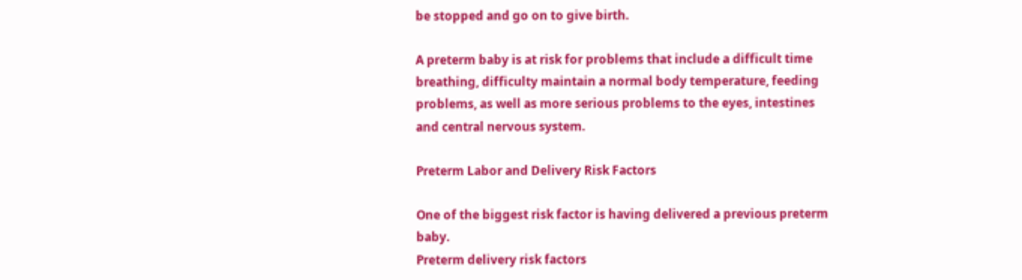be stopped and go on to give birth.

A preterm baby is at risk for problems that include a difficult time breathing, difficulty maintain a normal body temperature, feeding problems, as well as more serious problems to the eyes, intestines and central nervous system.

Preterm Labor and Delivery Risk Factors

One of the biggest risk factor is having delivered a previous preterm baby.
Preterm delivery risk factors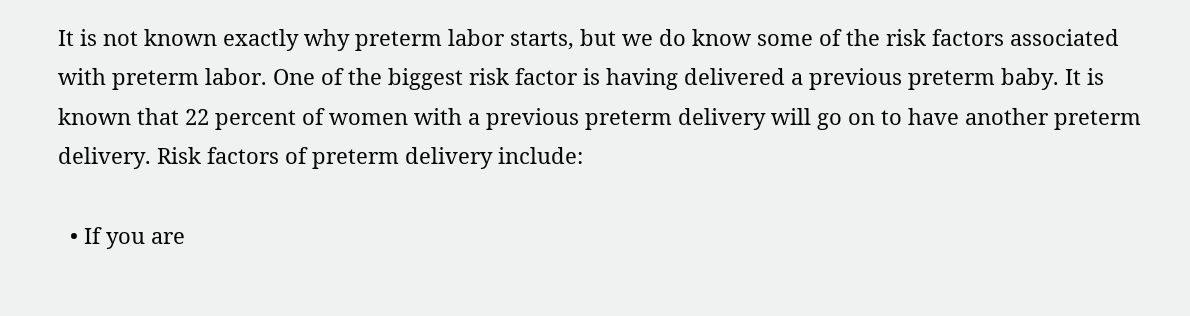It is not known exactly why preterm labor starts, but we do know some of the risk factors associated with preterm labor. One of the biggest risk factor is having delivered a previous preterm baby. It is known that 22 percent of women with a previous preterm delivery will go on to have another preterm delivery. Risk factors of preterm delivery include:

  • If you are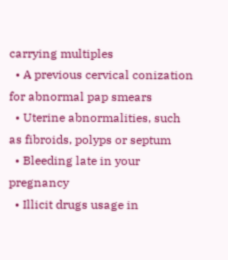carrying multiples
  • A previous cervical conization for abnormal pap smears
  • Uterine abnormalities, such as fibroids, polyps or septum
  • Bleeding late in your pregnancy
  • Illicit drugs usage in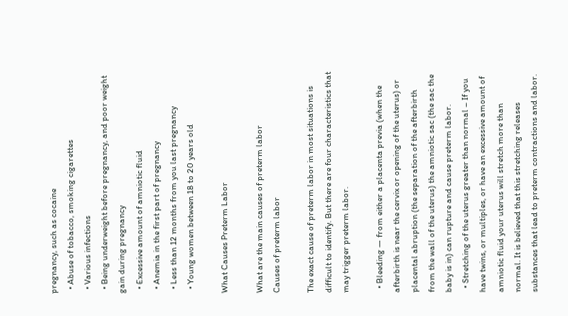pregnancy, such as cocaine
  • Abuse of tobacco, smoking cigarettes
  • Various infections
  • Being underweight before pregnancy, and poor weight gain during pregnancy
  • Excessive amount of amniotic fluid
  • Anemia in the first part of pregnancy
  • Less than 12 months from you last pregnancy
  • Young women between 18 to 20 years old

What Causes Preterm Labor

What are the main causes of preterm labor
Causes of preterm labor

The exact cause of preterm labor in most situations is difficult to identify. But there are four characteristics that may trigger preterm labor.

  • Bleeding — from either a placenta previa (when the afterbirth is near the cervix or opening of the uterus) or placental abruption (the separation of the afterbirth from the wall of the uterus) the amniotic sac (the sac the baby is in) can rupture and cause preterm labor.
  • Stretching of the uterus greater than normal – If you have twins, or multiples, or have an excessive amount of amniotic fluid your uterus will stretch more than normal. It is believed that this stretching releases substances that lead to preterm contractions and labor.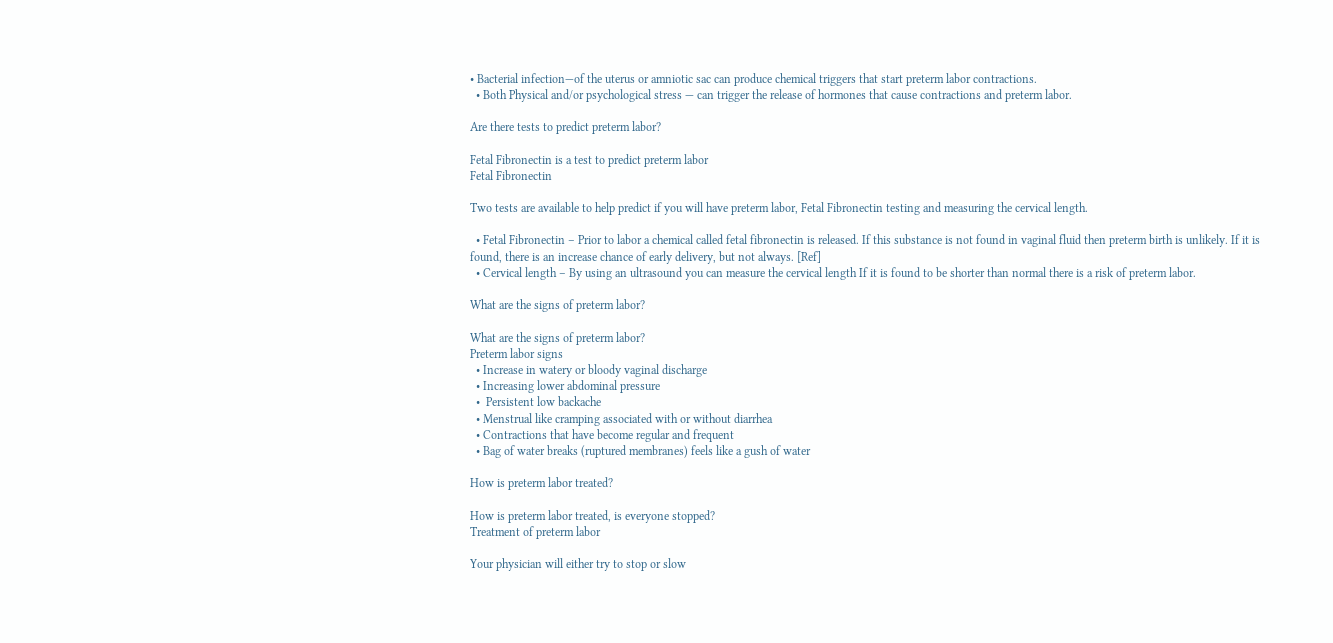• Bacterial infection—of the uterus or amniotic sac can produce chemical triggers that start preterm labor contractions.
  • Both Physical and/or psychological stress — can trigger the release of hormones that cause contractions and preterm labor.

Are there tests to predict preterm labor?

Fetal Fibronectin is a test to predict preterm labor
Fetal Fibronectin

Two tests are available to help predict if you will have preterm labor, Fetal Fibronectin testing and measuring the cervical length.

  • Fetal Fibronectin – Prior to labor a chemical called fetal fibronectin is released. If this substance is not found in vaginal fluid then preterm birth is unlikely. If it is found, there is an increase chance of early delivery, but not always. [Ref]
  • Cervical length – By using an ultrasound you can measure the cervical length If it is found to be shorter than normal there is a risk of preterm labor.

What are the signs of preterm labor?

What are the signs of preterm labor?
Preterm labor signs
  • Increase in watery or bloody vaginal discharge
  • Increasing lower abdominal pressure
  •  Persistent low backache
  • Menstrual like cramping associated with or without diarrhea
  • Contractions that have become regular and frequent
  • Bag of water breaks (ruptured membranes) feels like a gush of water

How is preterm labor treated?

How is preterm labor treated, is everyone stopped?
Treatment of preterm labor

Your physician will either try to stop or slow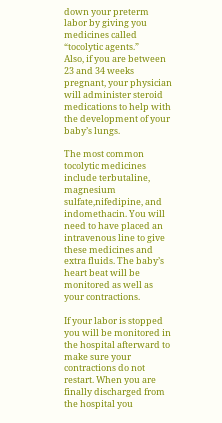down your preterm labor by giving you medicines called “tocolytic agents.”
Also, if you are between 23 and 34 weeks pregnant, your physician will administer steroid medications to help with the development of your baby’s lungs.

The most common tocolytic medicines include terbutaline, magnesium sulfate,nifedipine, and indomethacin. You will need to have placed an intravenous line to give these medicines and extra fluids. The baby’s heart beat will be monitored as well as your contractions.

If your labor is stopped you will be monitored in the hospital afterward to make sure your contractions do not restart. When you are finally discharged from the hospital you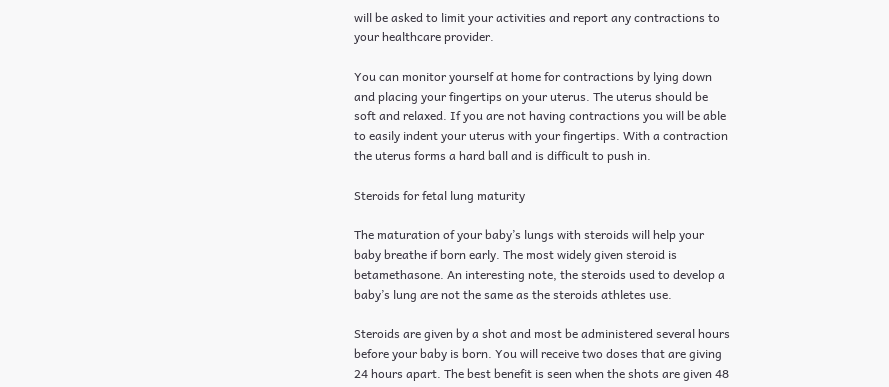will be asked to limit your activities and report any contractions to your healthcare provider.

You can monitor yourself at home for contractions by lying down and placing your fingertips on your uterus. The uterus should be soft and relaxed. If you are not having contractions you will be able to easily indent your uterus with your fingertips. With a contraction the uterus forms a hard ball and is difficult to push in.

Steroids for fetal lung maturity

The maturation of your baby’s lungs with steroids will help your baby breathe if born early. The most widely given steroid is betamethasone. An interesting note, the steroids used to develop a baby’s lung are not the same as the steroids athletes use.

Steroids are given by a shot and most be administered several hours before your baby is born. You will receive two doses that are giving 24 hours apart. The best benefit is seen when the shots are given 48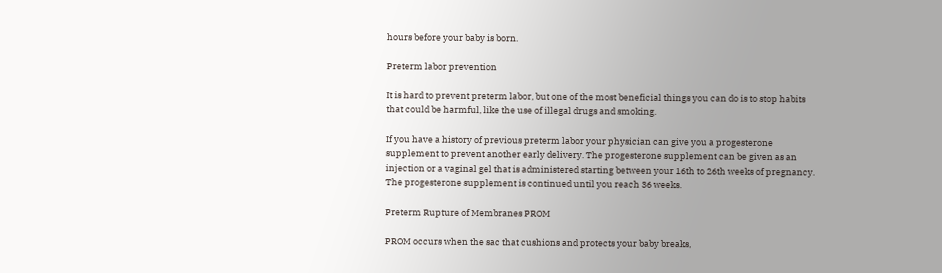hours before your baby is born.

Preterm labor prevention

It is hard to prevent preterm labor, but one of the most beneficial things you can do is to stop habits that could be harmful, like the use of illegal drugs and smoking.

If you have a history of previous preterm labor your physician can give you a progesterone supplement to prevent another early delivery. The progesterone supplement can be given as an injection or a vaginal gel that is administered starting between your 16th to 26th weeks of pregnancy. The progesterone supplement is continued until you reach 36 weeks.

Preterm Rupture of Membranes PROM

PROM occurs when the sac that cushions and protects your baby breaks,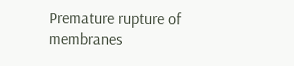Premature rupture of membranes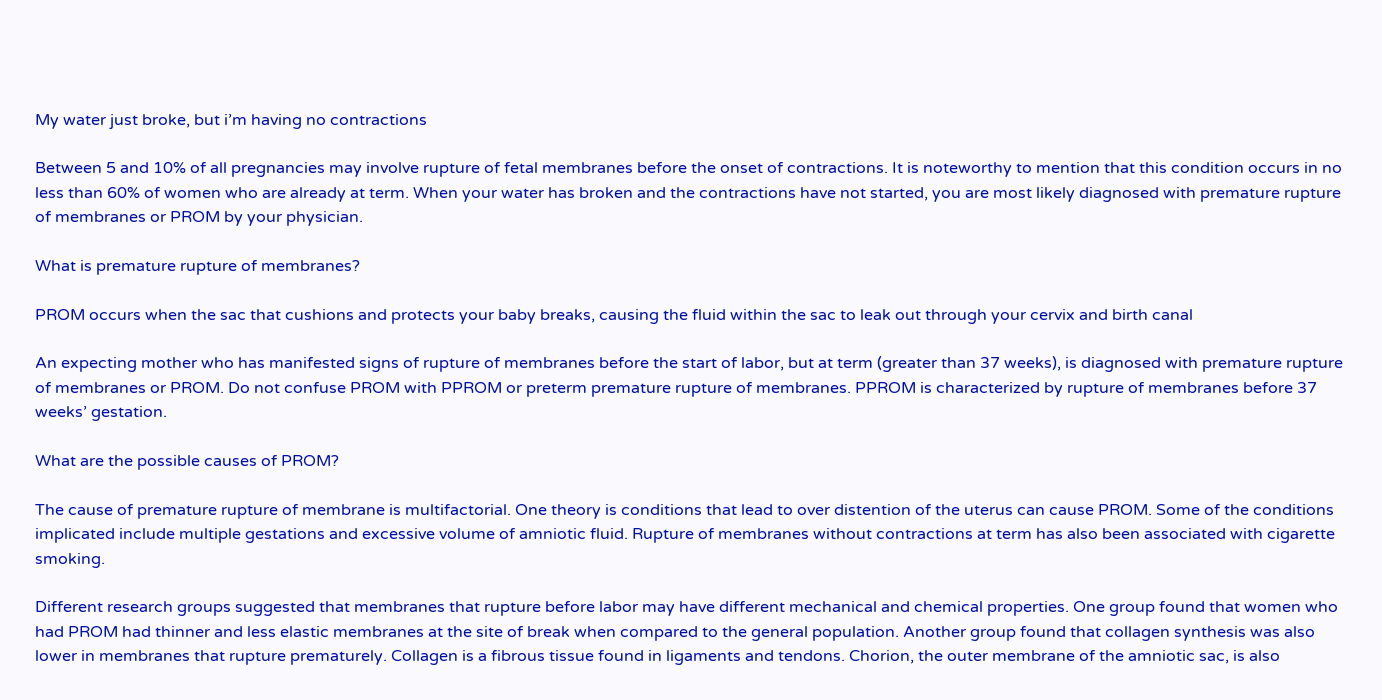My water just broke, but i’m having no contractions

Between 5 and 10% of all pregnancies may involve rupture of fetal membranes before the onset of contractions. It is noteworthy to mention that this condition occurs in no less than 60% of women who are already at term. When your water has broken and the contractions have not started, you are most likely diagnosed with premature rupture of membranes or PROM by your physician.

What is premature rupture of membranes?

PROM occurs when the sac that cushions and protects your baby breaks, causing the fluid within the sac to leak out through your cervix and birth canal

An expecting mother who has manifested signs of rupture of membranes before the start of labor, but at term (greater than 37 weeks), is diagnosed with premature rupture of membranes or PROM. Do not confuse PROM with PPROM or preterm premature rupture of membranes. PPROM is characterized by rupture of membranes before 37 weeks’ gestation.

What are the possible causes of PROM?

The cause of premature rupture of membrane is multifactorial. One theory is conditions that lead to over distention of the uterus can cause PROM. Some of the conditions implicated include multiple gestations and excessive volume of amniotic fluid. Rupture of membranes without contractions at term has also been associated with cigarette smoking.

Different research groups suggested that membranes that rupture before labor may have different mechanical and chemical properties. One group found that women who had PROM had thinner and less elastic membranes at the site of break when compared to the general population. Another group found that collagen synthesis was also lower in membranes that rupture prematurely. Collagen is a fibrous tissue found in ligaments and tendons. Chorion, the outer membrane of the amniotic sac, is also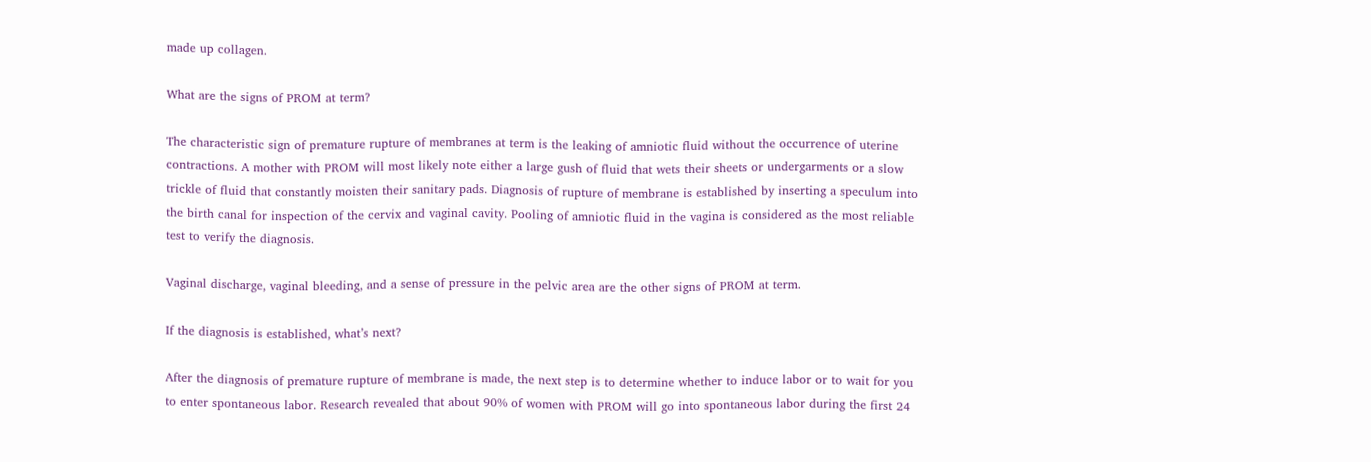made up collagen.

What are the signs of PROM at term?

The characteristic sign of premature rupture of membranes at term is the leaking of amniotic fluid without the occurrence of uterine contractions. A mother with PROM will most likely note either a large gush of fluid that wets their sheets or undergarments or a slow trickle of fluid that constantly moisten their sanitary pads. Diagnosis of rupture of membrane is established by inserting a speculum into the birth canal for inspection of the cervix and vaginal cavity. Pooling of amniotic fluid in the vagina is considered as the most reliable test to verify the diagnosis.

Vaginal discharge, vaginal bleeding, and a sense of pressure in the pelvic area are the other signs of PROM at term.

If the diagnosis is established, what’s next?

After the diagnosis of premature rupture of membrane is made, the next step is to determine whether to induce labor or to wait for you to enter spontaneous labor. Research revealed that about 90% of women with PROM will go into spontaneous labor during the first 24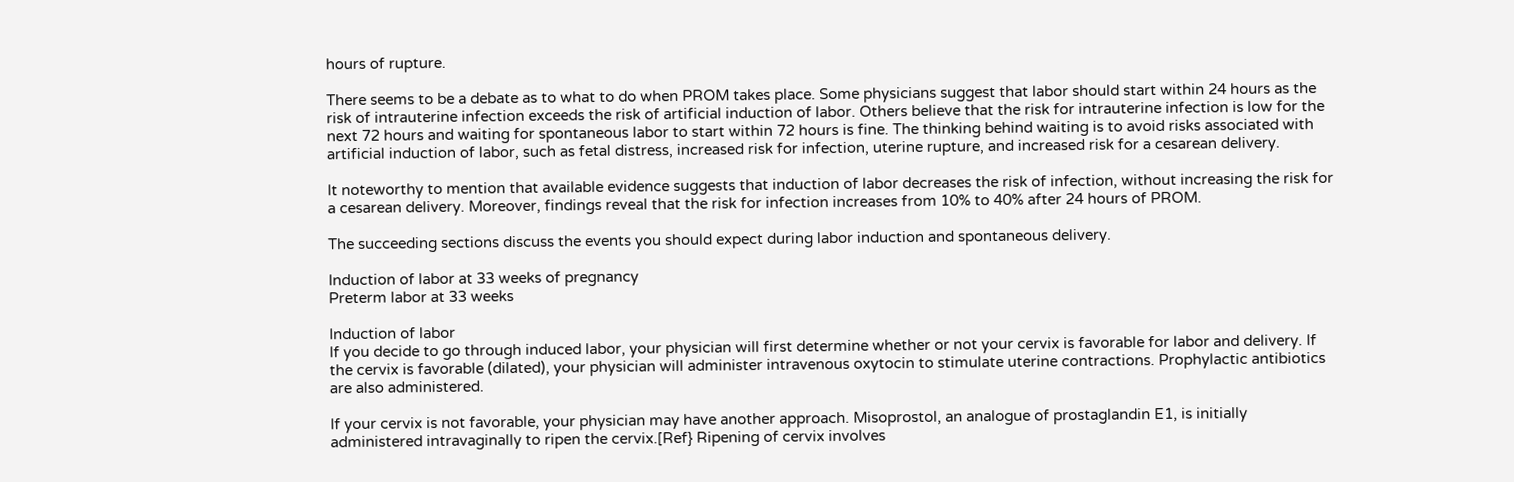hours of rupture.

There seems to be a debate as to what to do when PROM takes place. Some physicians suggest that labor should start within 24 hours as the risk of intrauterine infection exceeds the risk of artificial induction of labor. Others believe that the risk for intrauterine infection is low for the next 72 hours and waiting for spontaneous labor to start within 72 hours is fine. The thinking behind waiting is to avoid risks associated with artificial induction of labor, such as fetal distress, increased risk for infection, uterine rupture, and increased risk for a cesarean delivery.

It noteworthy to mention that available evidence suggests that induction of labor decreases the risk of infection, without increasing the risk for a cesarean delivery. Moreover, findings reveal that the risk for infection increases from 10% to 40% after 24 hours of PROM.

The succeeding sections discuss the events you should expect during labor induction and spontaneous delivery.

Induction of labor at 33 weeks of pregnancy
Preterm labor at 33 weeks

Induction of labor
If you decide to go through induced labor, your physician will first determine whether or not your cervix is favorable for labor and delivery. If the cervix is favorable (dilated), your physician will administer intravenous oxytocin to stimulate uterine contractions. Prophylactic antibiotics are also administered.

If your cervix is not favorable, your physician may have another approach. Misoprostol, an analogue of prostaglandin E1, is initially administered intravaginally to ripen the cervix.[Ref} Ripening of cervix involves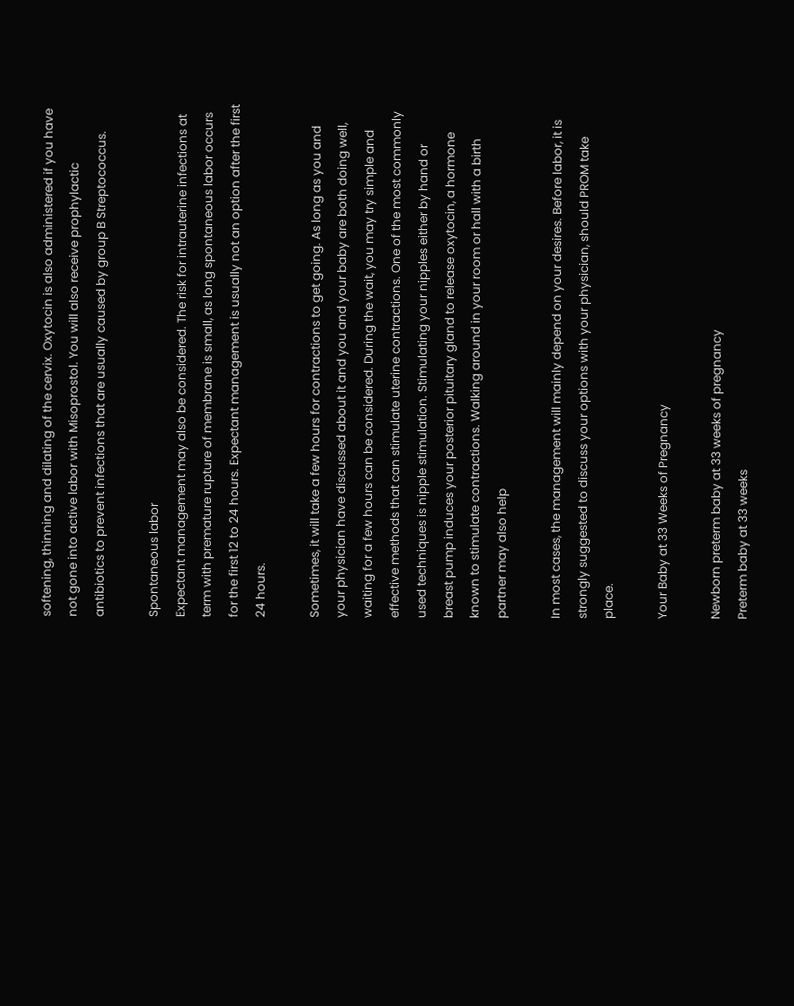softening, thinning and dilating of the cervix. Oxytocin is also administered if you have not gone into active labor with Misoprostol. You will also receive prophylactic antibiotics to prevent infections that are usually caused by group B Streptococcus.

Spontaneous labor
Expectant management may also be considered. The risk for intrauterine infections at term with premature rupture of membrane is small, as long spontaneous labor occurs for the first 12 to 24 hours. Expectant management is usually not an option after the first 24 hours.

Sometimes, it will take a few hours for contractions to get going. As long as you and your physician have discussed about it and you and your baby are both doing well, waiting for a few hours can be considered. During the wait, you may try simple and effective methods that can stimulate uterine contractions. One of the most commonly used techniques is nipple stimulation. Stimulating your nipples either by hand or breast pump induces your posterior pituitary gland to release oxytocin, a hormone known to stimulate contractions. Walking around in your room or hall with a birth partner may also help

In most cases, the management will mainly depend on your desires. Before labor, it is strongly suggested to discuss your options with your physician, should PROM take place.

Your Baby at 33 Weeks of Pregnancy

Newborn preterm baby at 33 weeks of pregnancy
Preterm baby at 33 weeks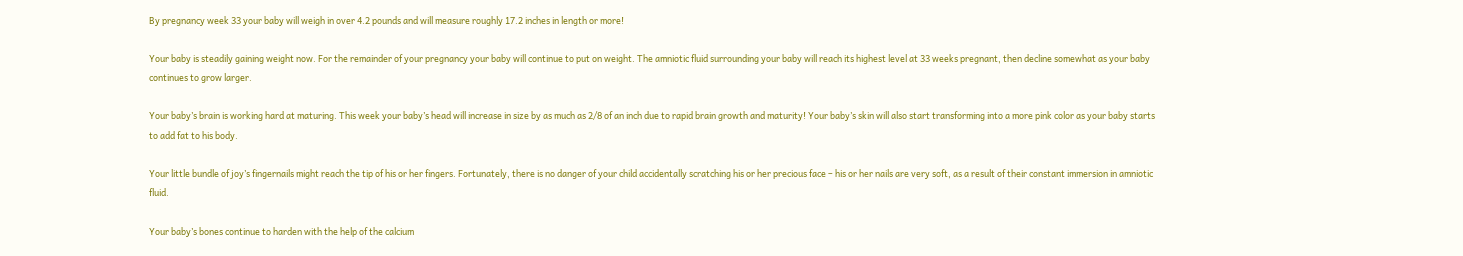By pregnancy week 33 your baby will weigh in over 4.2 pounds and will measure roughly 17.2 inches in length or more!

Your baby is steadily gaining weight now. For the remainder of your pregnancy your baby will continue to put on weight. The amniotic fluid surrounding your baby will reach its highest level at 33 weeks pregnant, then decline somewhat as your baby continues to grow larger.

Your baby’s brain is working hard at maturing. This week your baby’s head will increase in size by as much as 2/8 of an inch due to rapid brain growth and maturity! Your baby’s skin will also start transforming into a more pink color as your baby starts to add fat to his body.

Your little bundle of joy’s fingernails might reach the tip of his or her fingers. Fortunately, there is no danger of your child accidentally scratching his or her precious face – his or her nails are very soft, as a result of their constant immersion in amniotic fluid.

Your baby’s bones continue to harden with the help of the calcium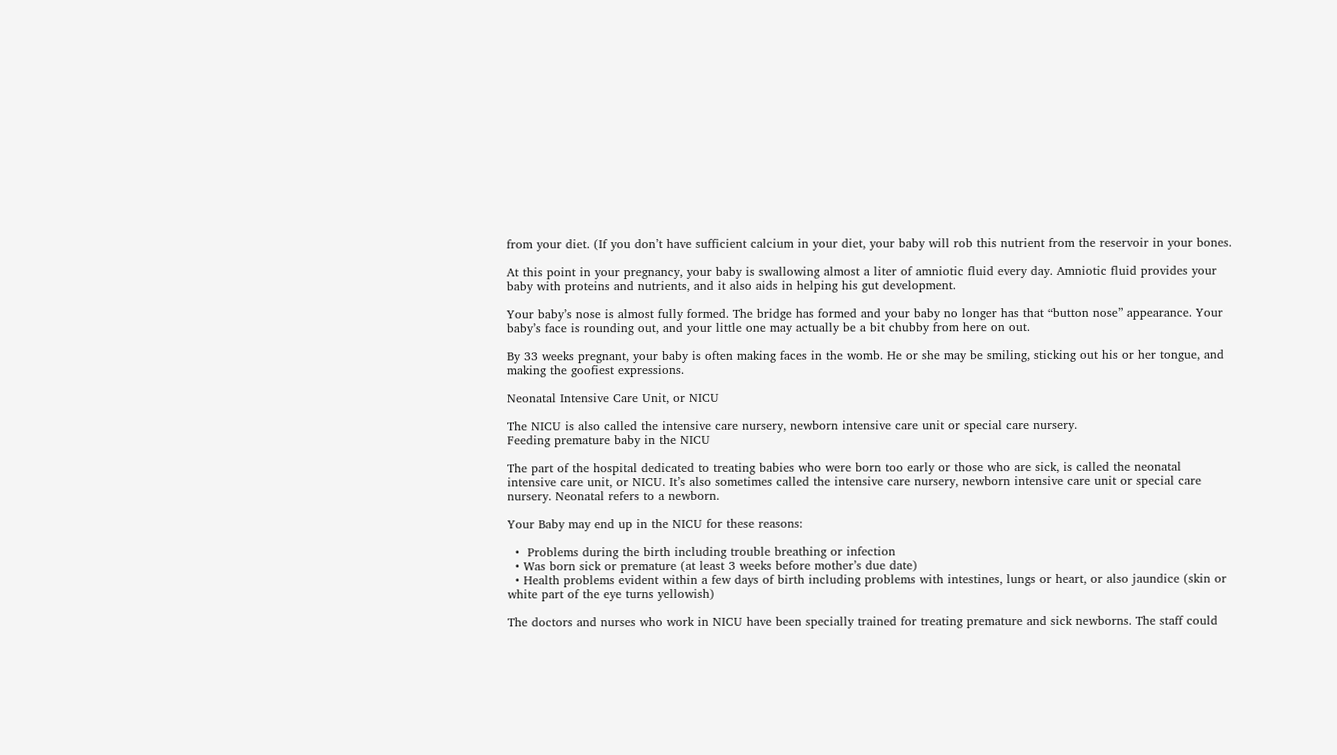from your diet. (If you don’t have sufficient calcium in your diet, your baby will rob this nutrient from the reservoir in your bones.

At this point in your pregnancy, your baby is swallowing almost a liter of amniotic fluid every day. Amniotic fluid provides your baby with proteins and nutrients, and it also aids in helping his gut development.

Your baby’s nose is almost fully formed. The bridge has formed and your baby no longer has that “button nose” appearance. Your baby’s face is rounding out, and your little one may actually be a bit chubby from here on out.

By 33 weeks pregnant, your baby is often making faces in the womb. He or she may be smiling, sticking out his or her tongue, and making the goofiest expressions.

Neonatal Intensive Care Unit, or NICU

The NICU is also called the intensive care nursery, newborn intensive care unit or special care nursery.
Feeding premature baby in the NICU

The part of the hospital dedicated to treating babies who were born too early or those who are sick, is called the neonatal intensive care unit, or NICU. It’s also sometimes called the intensive care nursery, newborn intensive care unit or special care nursery. Neonatal refers to a newborn.

Your Baby may end up in the NICU for these reasons:

  •  Problems during the birth including trouble breathing or infection
  • Was born sick or premature (at least 3 weeks before mother’s due date)
  • Health problems evident within a few days of birth including problems with intestines, lungs or heart, or also jaundice (skin or white part of the eye turns yellowish)

The doctors and nurses who work in NICU have been specially trained for treating premature and sick newborns. The staff could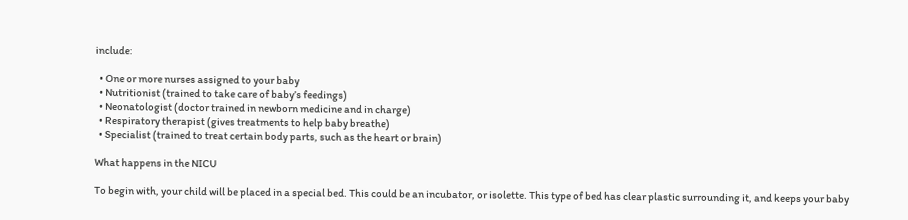include:

  • One or more nurses assigned to your baby
  • Nutritionist (trained to take care of baby’s feedings)
  • Neonatologist (doctor trained in newborn medicine and in charge)
  • Respiratory therapist (gives treatments to help baby breathe)
  • Specialist (trained to treat certain body parts, such as the heart or brain)

What happens in the NICU

To begin with, your child will be placed in a special bed. This could be an incubator, or isolette. This type of bed has clear plastic surrounding it, and keeps your baby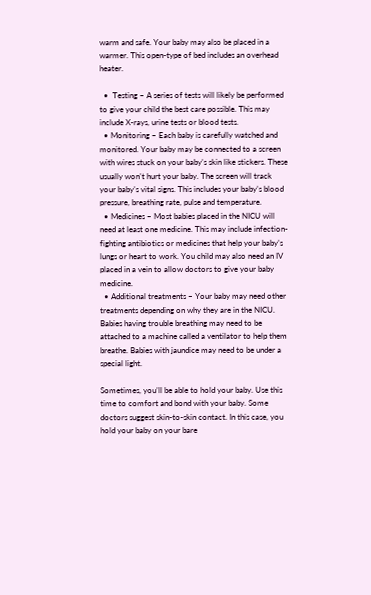warm and safe. Your baby may also be placed in a warmer. This open-type of bed includes an overhead heater.

  •  Testing – A series of tests will likely be performed to give your child the best care possible. This may include X-rays, urine tests or blood tests.
  • Monitoring – Each baby is carefully watched and monitored. Your baby may be connected to a screen with wires stuck on your baby’s skin like stickers. These usually won’t hurt your baby. The screen will track your baby’s vital signs. This includes your baby’s blood pressure, breathing rate, pulse and temperature.
  • Medicines – Most babies placed in the NICU will need at least one medicine. This may include infection-fighting antibiotics or medicines that help your baby’s lungs or heart to work. You child may also need an IV placed in a vein to allow doctors to give your baby medicine.
  • Additional treatments – Your baby may need other treatments depending on why they are in the NICU. Babies having trouble breathing may need to be attached to a machine called a ventilator to help them breathe. Babies with jaundice may need to be under a special light.

Sometimes, you’ll be able to hold your baby. Use this time to comfort and bond with your baby. Some doctors suggest skin-to-skin contact. In this case, you hold your baby on your bare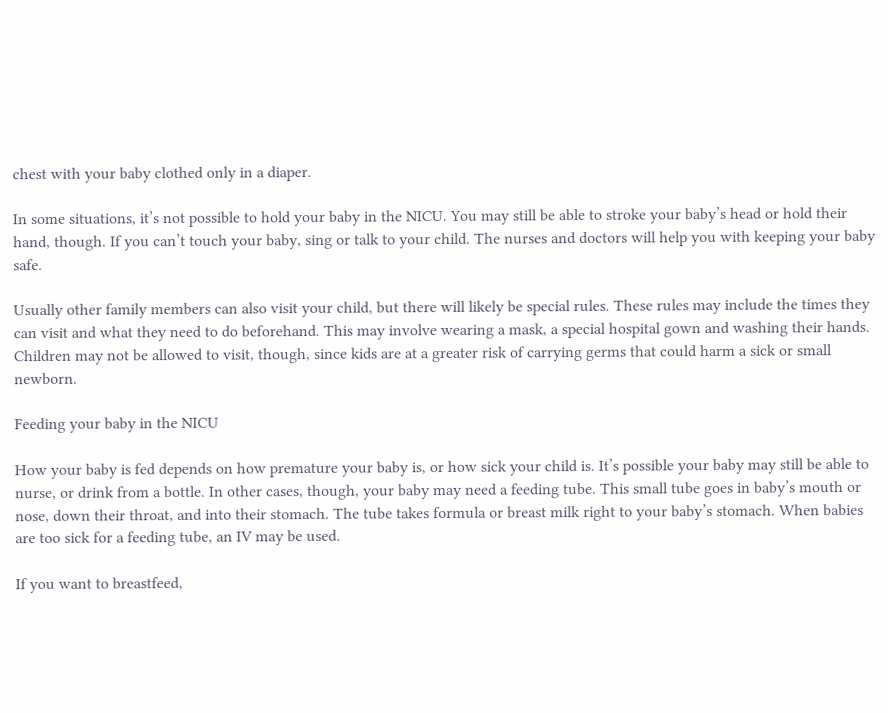chest with your baby clothed only in a diaper.

In some situations, it’s not possible to hold your baby in the NICU. You may still be able to stroke your baby’s head or hold their hand, though. If you can’t touch your baby, sing or talk to your child. The nurses and doctors will help you with keeping your baby safe.

Usually other family members can also visit your child, but there will likely be special rules. These rules may include the times they can visit and what they need to do beforehand. This may involve wearing a mask, a special hospital gown and washing their hands. Children may not be allowed to visit, though, since kids are at a greater risk of carrying germs that could harm a sick or small newborn.

Feeding your baby in the NICU

How your baby is fed depends on how premature your baby is, or how sick your child is. It’s possible your baby may still be able to nurse, or drink from a bottle. In other cases, though, your baby may need a feeding tube. This small tube goes in baby’s mouth or nose, down their throat, and into their stomach. The tube takes formula or breast milk right to your baby’s stomach. When babies are too sick for a feeding tube, an IV may be used.

If you want to breastfeed,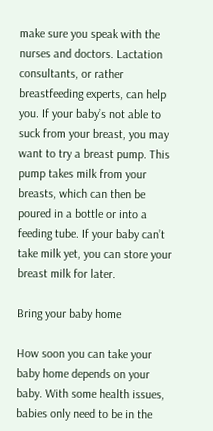make sure you speak with the nurses and doctors. Lactation consultants, or rather breastfeeding experts, can help you. If your baby’s not able to suck from your breast, you may want to try a breast pump. This pump takes milk from your breasts, which can then be poured in a bottle or into a feeding tube. If your baby can’t take milk yet, you can store your breast milk for later.

Bring your baby home

How soon you can take your baby home depends on your baby. With some health issues, babies only need to be in the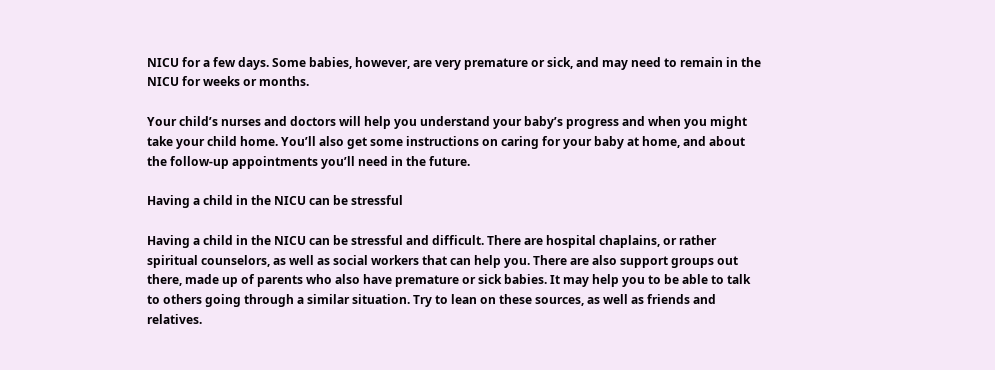NICU for a few days. Some babies, however, are very premature or sick, and may need to remain in the NICU for weeks or months.

Your child’s nurses and doctors will help you understand your baby’s progress and when you might take your child home. You’ll also get some instructions on caring for your baby at home, and about the follow-up appointments you’ll need in the future.

Having a child in the NICU can be stressful

Having a child in the NICU can be stressful and difficult. There are hospital chaplains, or rather spiritual counselors, as well as social workers that can help you. There are also support groups out there, made up of parents who also have premature or sick babies. It may help you to be able to talk to others going through a similar situation. Try to lean on these sources, as well as friends and relatives.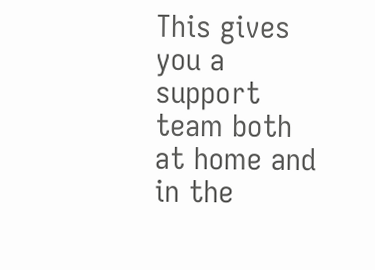This gives you a support team both at home and in the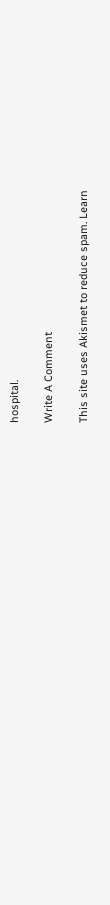hospital.

Write A Comment

This site uses Akismet to reduce spam. Learn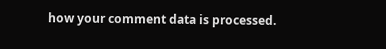how your comment data is processed.